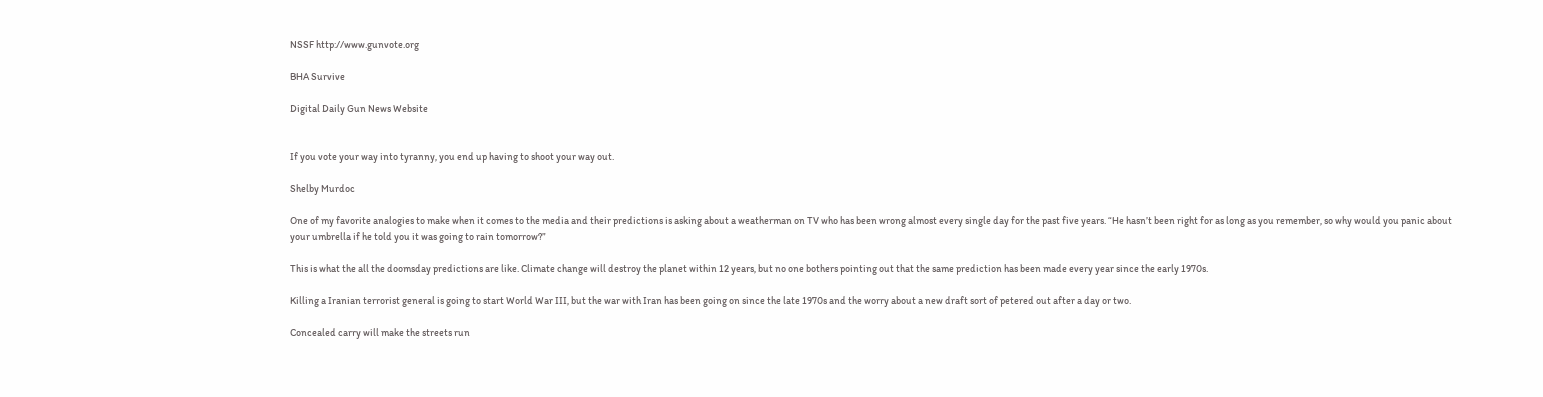NSSF http://www.gunvote.org

BHA Survive

Digital Daily Gun News Website


If you vote your way into tyranny, you end up having to shoot your way out.

Shelby Murdoc

One of my favorite analogies to make when it comes to the media and their predictions is asking about a weatherman on TV who has been wrong almost every single day for the past five years. “He hasn’t been right for as long as you remember, so why would you panic about your umbrella if he told you it was going to rain tomorrow?”

This is what the all the doomsday predictions are like. Climate change will destroy the planet within 12 years, but no one bothers pointing out that the same prediction has been made every year since the early 1970s.

Killing a Iranian terrorist general is going to start World War III, but the war with Iran has been going on since the late 1970s and the worry about a new draft sort of petered out after a day or two.

Concealed carry will make the streets run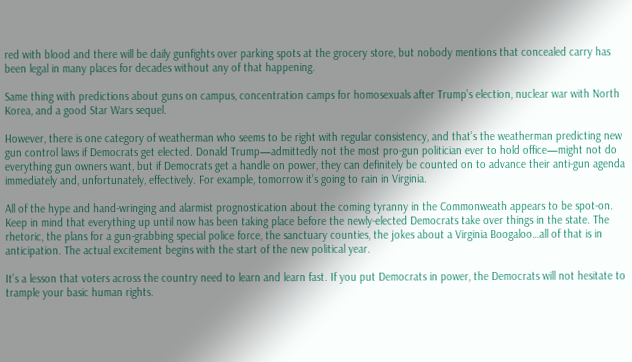red with blood and there will be daily gunfights over parking spots at the grocery store, but nobody mentions that concealed carry has been legal in many places for decades without any of that happening.

Same thing with predictions about guns on campus, concentration camps for homosexuals after Trump’s election, nuclear war with North Korea, and a good Star Wars sequel.

However, there is one category of weatherman who seems to be right with regular consistency, and that’s the weatherman predicting new gun control laws if Democrats get elected. Donald Trump—admittedly not the most pro-gun politician ever to hold office—might not do everything gun owners want, but if Democrats get a handle on power, they can definitely be counted on to advance their anti-gun agenda immediately and, unfortunately, effectively. For example, tomorrow it’s going to rain in Virginia.

All of the hype and hand-wringing and alarmist prognostication about the coming tyranny in the Commonweath appears to be spot-on. Keep in mind that everything up until now has been taking place before the newly-elected Democrats take over things in the state. The rhetoric, the plans for a gun-grabbing special police force, the sanctuary counties, the jokes about a Virginia Boogaloo…all of that is in anticipation. The actual excitement begins with the start of the new political year.

It’s a lesson that voters across the country need to learn and learn fast. If you put Democrats in power, the Democrats will not hesitate to trample your basic human rights.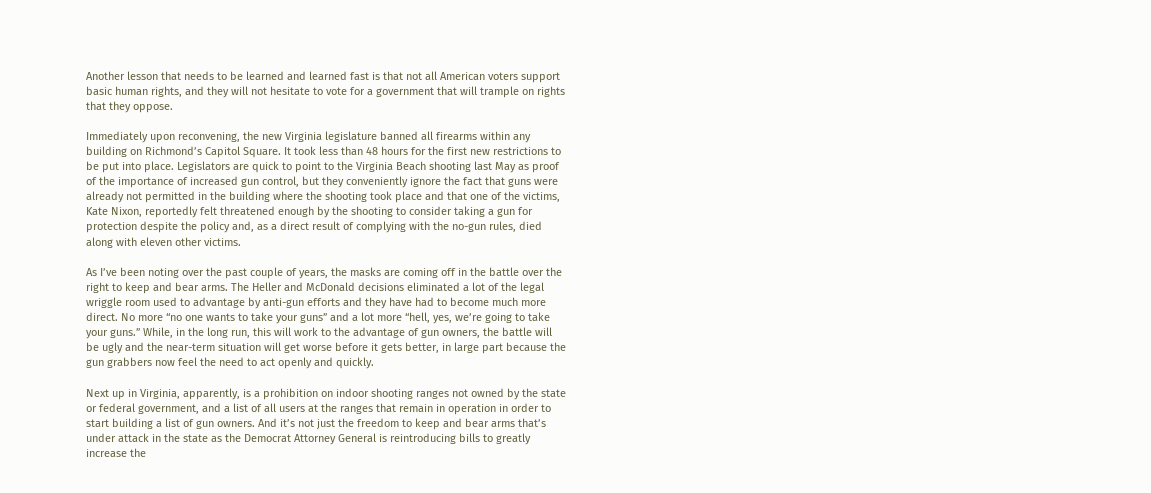Another lesson that needs to be learned and learned fast is that not all American voters support basic human rights, and they will not hesitate to vote for a government that will trample on rights that they oppose.

Immediately upon reconvening, the new Virginia legislature banned all firearms within any building on Richmond’s Capitol Square. It took less than 48 hours for the first new restrictions to be put into place. Legislators are quick to point to the Virginia Beach shooting last May as proof of the importance of increased gun control, but they conveniently ignore the fact that guns were already not permitted in the building where the shooting took place and that one of the victims, Kate Nixon, reportedly felt threatened enough by the shooting to consider taking a gun for protection despite the policy and, as a direct result of complying with the no-gun rules, died along with eleven other victims.

As I’ve been noting over the past couple of years, the masks are coming off in the battle over the right to keep and bear arms. The Heller and McDonald decisions eliminated a lot of the legal wriggle room used to advantage by anti-gun efforts and they have had to become much more direct. No more “no one wants to take your guns” and a lot more “hell, yes, we’re going to take your guns.” While, in the long run, this will work to the advantage of gun owners, the battle will be ugly and the near-term situation will get worse before it gets better, in large part because the gun grabbers now feel the need to act openly and quickly.

Next up in Virginia, apparently, is a prohibition on indoor shooting ranges not owned by the state or federal government, and a list of all users at the ranges that remain in operation in order to start building a list of gun owners. And it’s not just the freedom to keep and bear arms that’s under attack in the state as the Democrat Attorney General is reintroducing bills to greatly increase the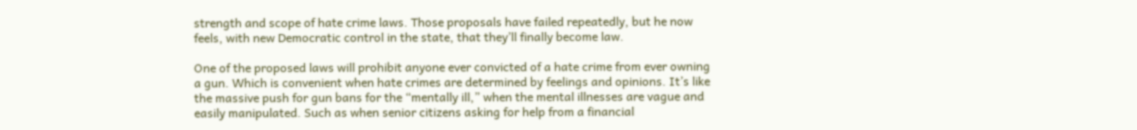strength and scope of hate crime laws. Those proposals have failed repeatedly, but he now feels, with new Democratic control in the state, that they’ll finally become law.

One of the proposed laws will prohibit anyone ever convicted of a hate crime from ever owning a gun. Which is convenient when hate crimes are determined by feelings and opinions. It’s like the massive push for gun bans for the “mentally ill,” when the mental illnesses are vague and easily manipulated. Such as when senior citizens asking for help from a financial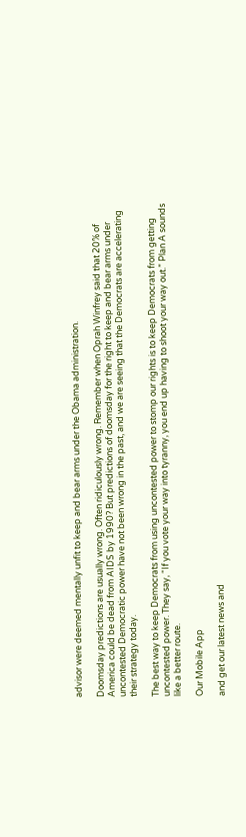advisor were deemed mentally unfit to keep and bear arms under the Obama administration.

Doomsday predictions are usually wrong. Often ridiculously wrong. Remember when Oprah Winfrey said that 20% of America could be dead from AIDS by 1990? But predictions of doomsday for the right to keep and bear arms under uncontested Democratic power have not been wrong in the past, and we are seeing that the Democrats are accelerating their strategy today.

The best way to keep Democrats from using uncontested power to stomp our rights is to keep Democrats from getting uncontested power. They say, “If you vote your way into tyranny, you end up having to shoot your way out.” Plan A sounds like a better route.

Our Mobile App

and get our latest news and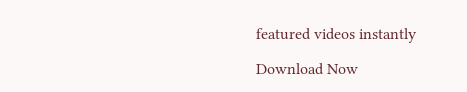featured videos instantly

Download Now